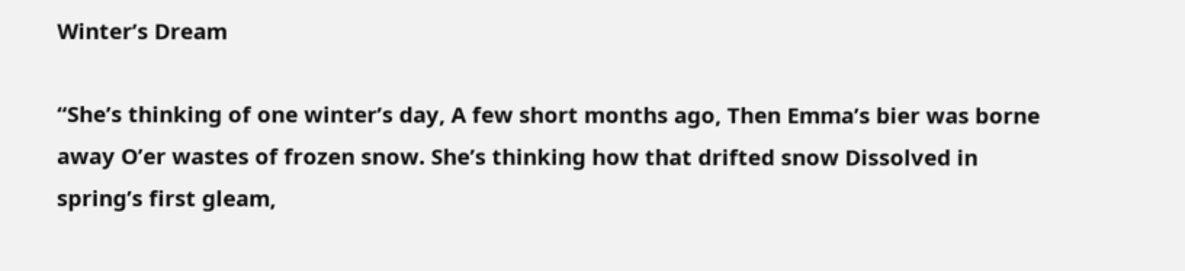Winter’s Dream

“She’s thinking of one winter’s day, A few short months ago, Then Emma’s bier was borne away O’er wastes of frozen snow. She’s thinking how that drifted snow Dissolved in spring’s first gleam,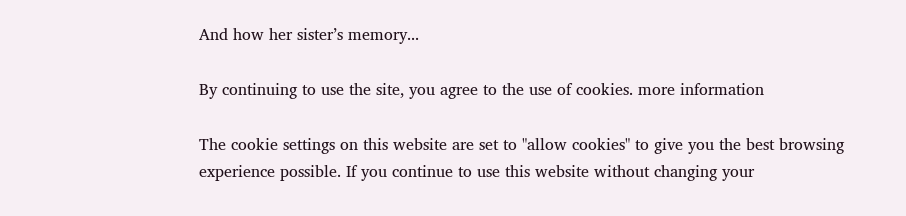And how her sister’s memory...

By continuing to use the site, you agree to the use of cookies. more information

The cookie settings on this website are set to "allow cookies" to give you the best browsing experience possible. If you continue to use this website without changing your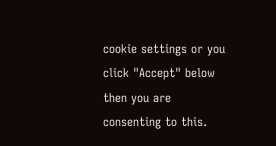cookie settings or you click "Accept" below then you are consenting to this.